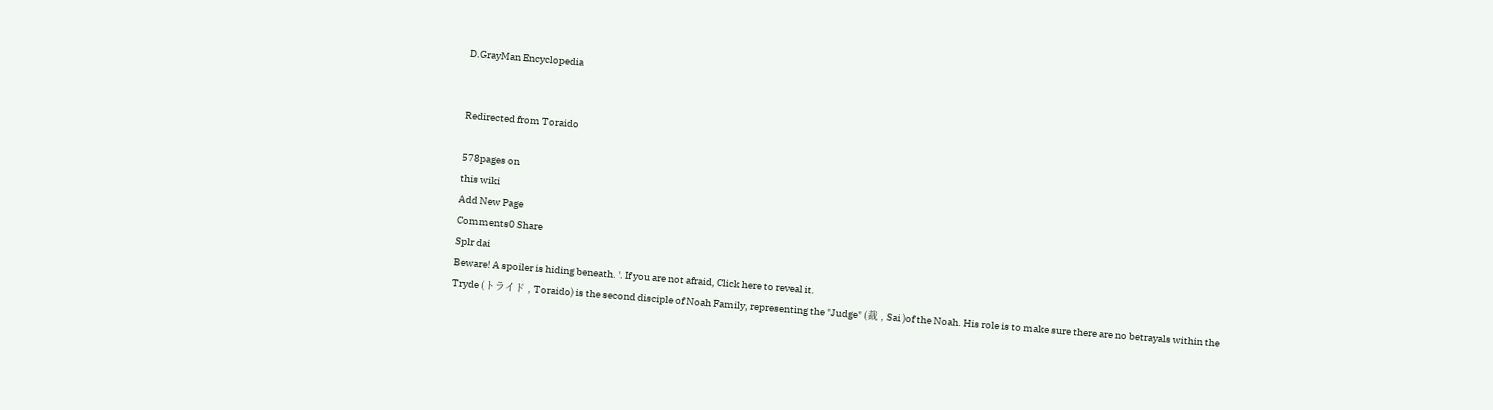D.GrayMan Encyclopedia


Redirected from Toraido

578pages on
this wiki
Add New Page
Comments0 Share
Splr dai
Beware! A spoiler is hiding beneath. '. If you are not afraid, Click here to reveal it.
Tryde (トライド , Toraido) is the second disciple of Noah Family, representing the "Judge" (裁 , Sai )of the Noah. His role is to make sure there are no betrayals within the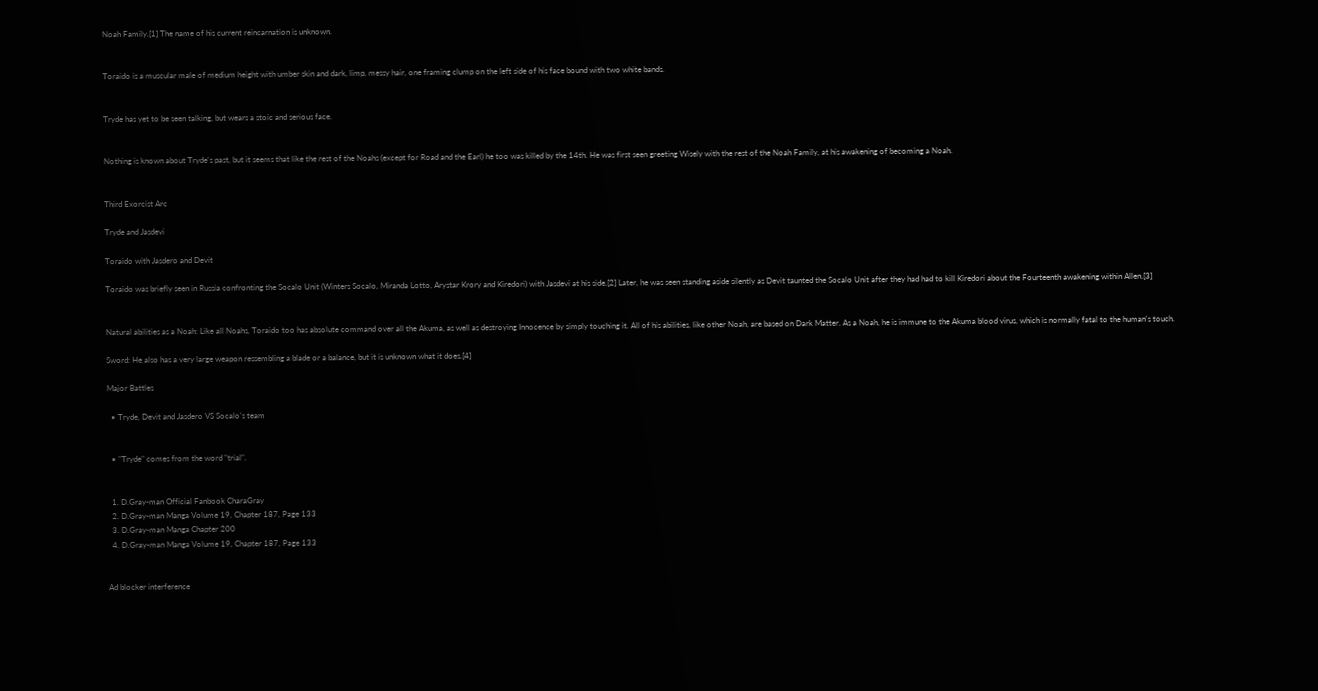Noah Family.[1] The name of his current reincarnation is unknown.


Toraido is a muscular male of medium height with umber skin and dark, limp, messy hair, one framing clump on the left side of his face bound with two white bands.


Tryde has yet to be seen talking, but wears a stoic and serious face.


Nothing is known about Tryde's past, but it seems that like the rest of the Noahs (except for Road and the Earl) he too was killed by the 14th. He was first seen greeting Wisely with the rest of the Noah Family, at his awakening of becoming a Noah.


Third Exorcist Arc

Tryde and Jasdevi

Toraido with Jasdero and Devit

Toraido was briefly seen in Russia confronting the Socalo Unit (Winters Socalo, Miranda Lotto, Arystar Krory and Kiredori) with Jasdevi at his side.[2] Later, he was seen standing aside silently as Devit taunted the Socalo Unit after they had had to kill Kiredori about the Fourteenth awakening within Allen.[3]


Natural abilities as a Noah: Like all Noahs, Toraido too has absolute command over all the Akuma, as well as destroying Innocence by simply touching it. All of his abilities, like other Noah, are based on Dark Matter. As a Noah, he is immune to the Akuma blood virus, which is normally fatal to the human's touch.

Sword: He also has a very large weapon ressembling a blade or a balance, but it is unknown what it does.[4]

Major Battles

  • Tryde, Devit and Jasdero VS Socalo's team


  • "Tryde" comes from the word "trial".


  1. D.Gray-man Official Fanbook CharaGray
  2. D.Gray-man Manga Volume 19, Chapter 187, Page 133
  3. D.Gray-man Manga Chapter 200
  4. D.Gray-man Manga Volume 19, Chapter 187, Page 133


Ad blocker interference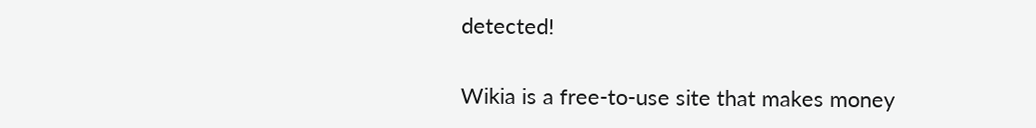detected!

Wikia is a free-to-use site that makes money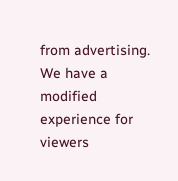from advertising. We have a modified experience for viewers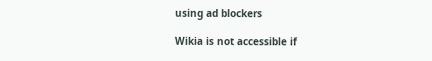using ad blockers

Wikia is not accessible if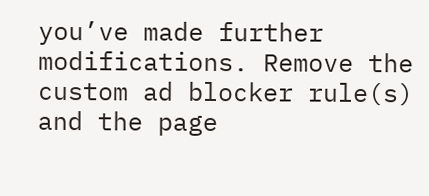you’ve made further modifications. Remove the custom ad blocker rule(s) and the page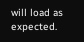will load as expected.